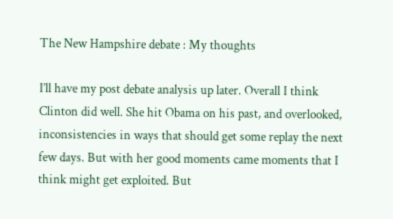The New Hampshire debate : My thoughts

I’ll have my post debate analysis up later. Overall I think Clinton did well. She hit Obama on his past, and overlooked, inconsistencies in ways that should get some replay the next few days. But with her good moments came moments that I think might get exploited. But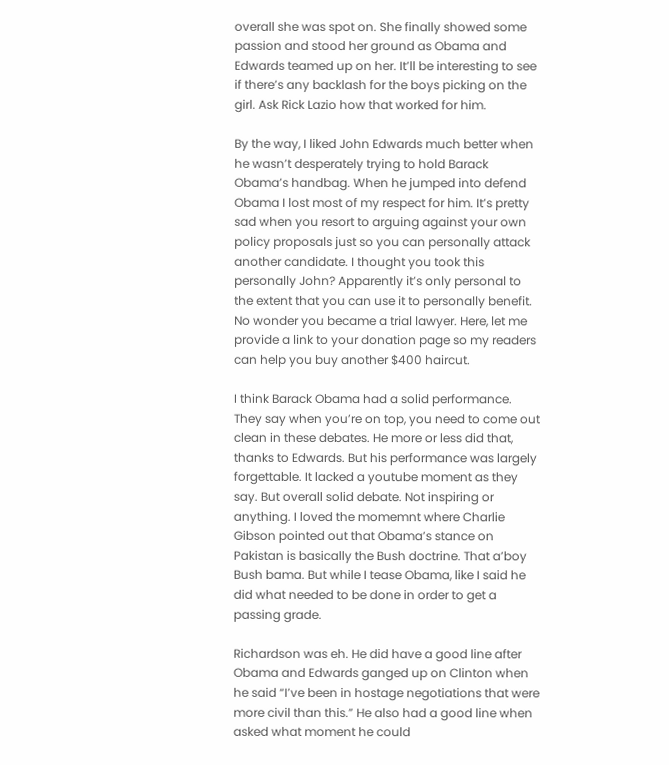overall she was spot on. She finally showed some passion and stood her ground as Obama and Edwards teamed up on her. It’ll be interesting to see if there’s any backlash for the boys picking on the girl. Ask Rick Lazio how that worked for him.

By the way, I liked John Edwards much better when he wasn’t desperately trying to hold Barack Obama’s handbag. When he jumped into defend Obama I lost most of my respect for him. It’s pretty sad when you resort to arguing against your own policy proposals just so you can personally attack another candidate. I thought you took this personally John? Apparently it’s only personal to the extent that you can use it to personally benefit. No wonder you became a trial lawyer. Here, let me provide a link to your donation page so my readers can help you buy another $400 haircut.

I think Barack Obama had a solid performance. They say when you’re on top, you need to come out clean in these debates. He more or less did that, thanks to Edwards. But his performance was largely forgettable. It lacked a youtube moment as they say. But overall solid debate. Not inspiring or anything. I loved the momemnt where Charlie Gibson pointed out that Obama’s stance on Pakistan is basically the Bush doctrine. That a’boy Bush bama. But while I tease Obama, like I said he did what needed to be done in order to get a passing grade.

Richardson was eh. He did have a good line after Obama and Edwards ganged up on Clinton when he said “I’ve been in hostage negotiations that were more civil than this.” He also had a good line when asked what moment he could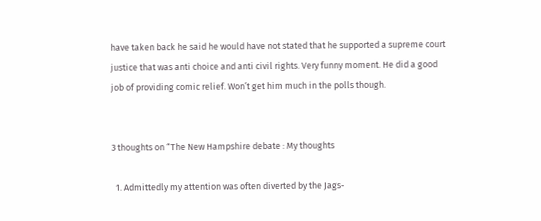have taken back he said he would have not stated that he supported a supreme court justice that was anti choice and anti civil rights. Very funny moment. He did a good job of providing comic relief. Won’t get him much in the polls though.


3 thoughts on “The New Hampshire debate : My thoughts

  1. Admittedly my attention was often diverted by the Jags-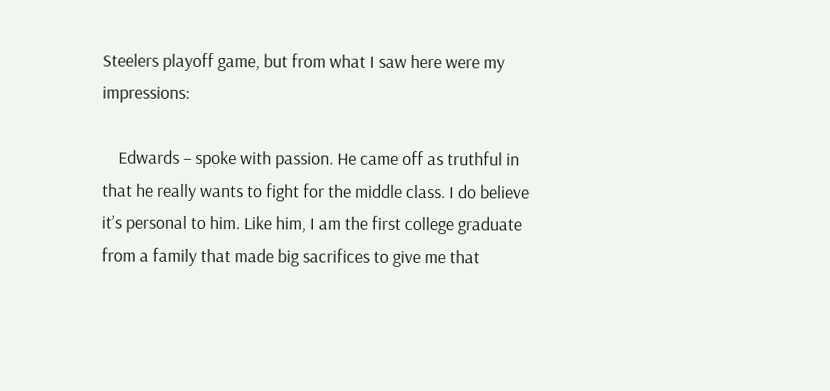Steelers playoff game, but from what I saw here were my impressions:

    Edwards – spoke with passion. He came off as truthful in that he really wants to fight for the middle class. I do believe it’s personal to him. Like him, I am the first college graduate from a family that made big sacrifices to give me that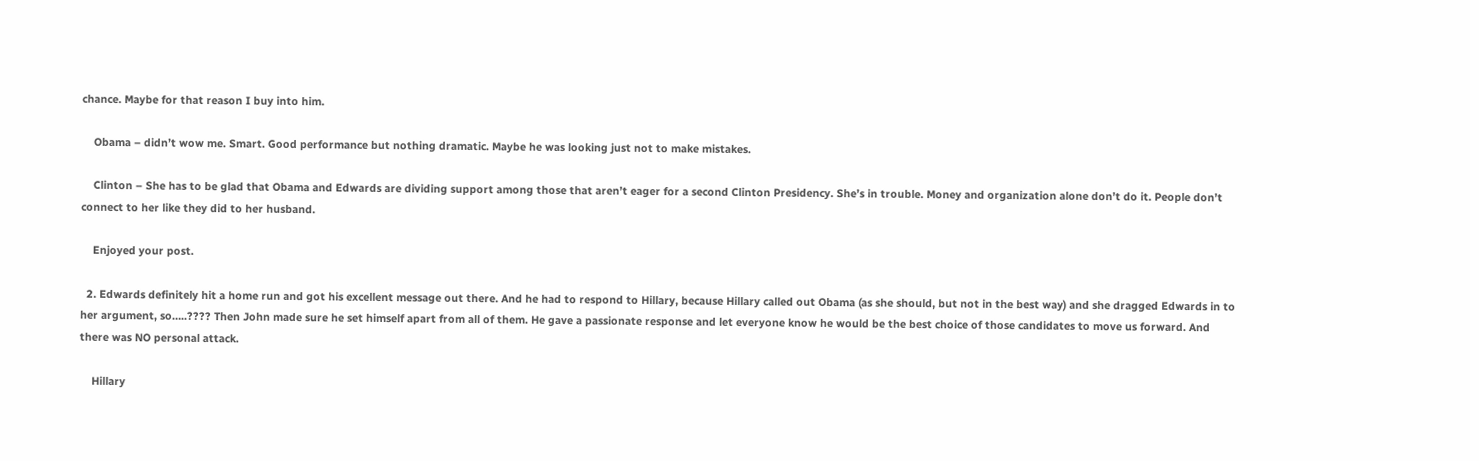chance. Maybe for that reason I buy into him.

    Obama – didn’t wow me. Smart. Good performance but nothing dramatic. Maybe he was looking just not to make mistakes.

    Clinton – She has to be glad that Obama and Edwards are dividing support among those that aren’t eager for a second Clinton Presidency. She’s in trouble. Money and organization alone don’t do it. People don’t connect to her like they did to her husband.

    Enjoyed your post.

  2. Edwards definitely hit a home run and got his excellent message out there. And he had to respond to Hillary, because Hillary called out Obama (as she should, but not in the best way) and she dragged Edwards in to her argument, so…..???? Then John made sure he set himself apart from all of them. He gave a passionate response and let everyone know he would be the best choice of those candidates to move us forward. And there was NO personal attack.

    Hillary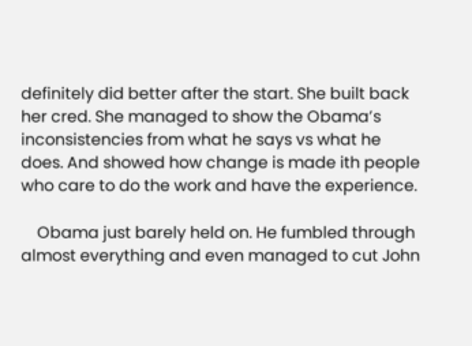definitely did better after the start. She built back her cred. She managed to show the Obama’s inconsistencies from what he says vs what he does. And showed how change is made ith people who care to do the work and have the experience.

    Obama just barely held on. He fumbled through almost everything and even managed to cut John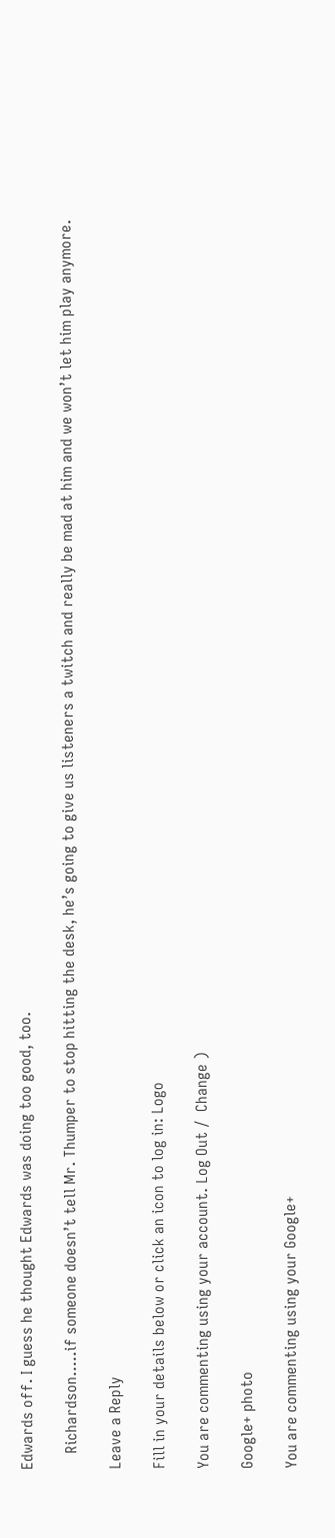Edwards off. I guess he thought Edwards was doing too good, too.

    Richardson…..if someone doesn’t tell Mr. Thumper to stop hitting the desk, he’s going to give us listeners a twitch and really be mad at him and we won’t let him play anymore.

Leave a Reply

Fill in your details below or click an icon to log in: Logo

You are commenting using your account. Log Out /  Change )

Google+ photo

You are commenting using your Google+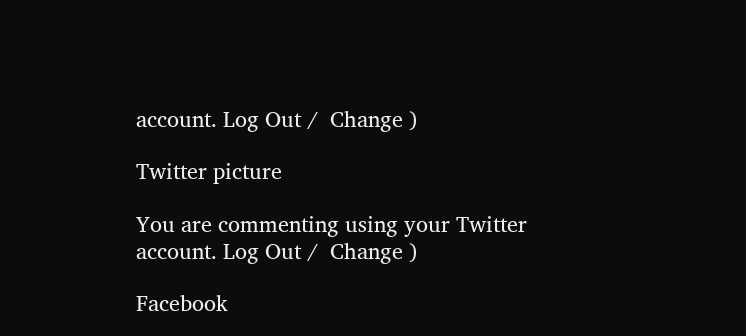account. Log Out /  Change )

Twitter picture

You are commenting using your Twitter account. Log Out /  Change )

Facebook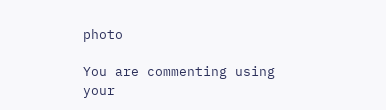photo

You are commenting using your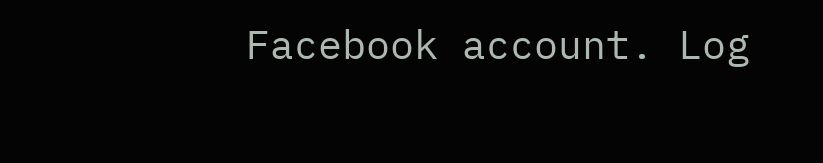Facebook account. Log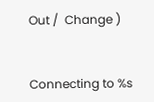Out /  Change )


Connecting to %s